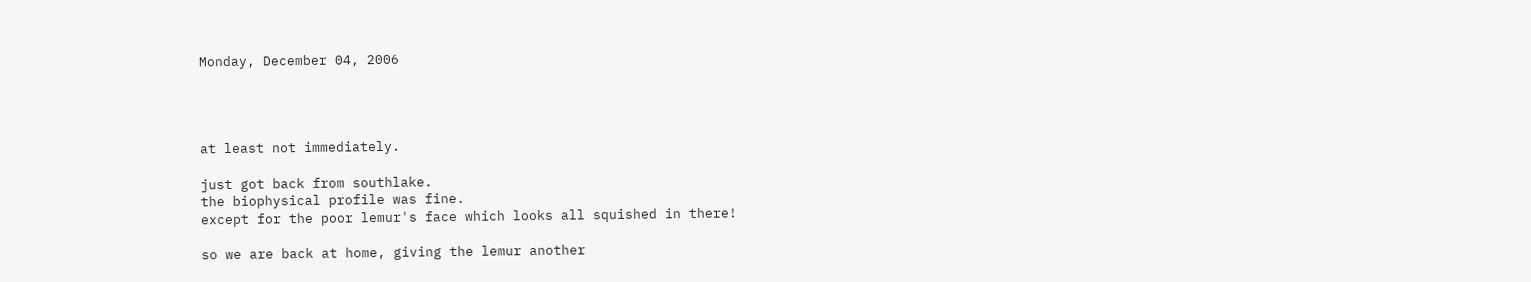Monday, December 04, 2006




at least not immediately.

just got back from southlake.
the biophysical profile was fine.
except for the poor lemur's face which looks all squished in there!

so we are back at home, giving the lemur another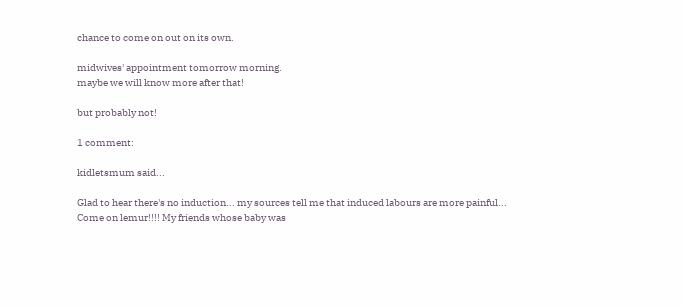chance to come on out on its own.

midwives' appointment tomorrow morning.
maybe we will know more after that!

but probably not!

1 comment:

kidletsmum said...

Glad to hear there's no induction... my sources tell me that induced labours are more painful...
Come on lemur!!!! My friends whose baby was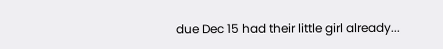due Dec 15 had their little girl already...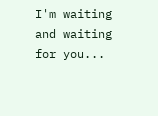I'm waiting and waiting for you...